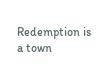Redemption is a town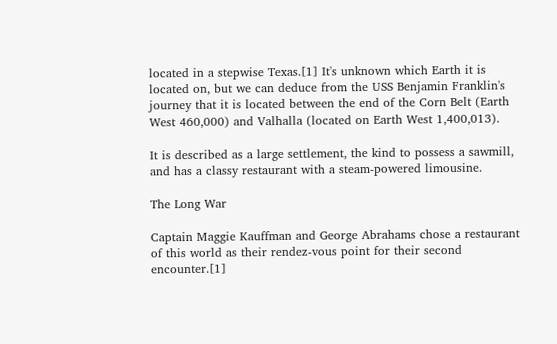located in a stepwise Texas.[1] It's unknown which Earth it is located on, but we can deduce from the USS Benjamin Franklin's journey that it is located between the end of the Corn Belt (Earth West 460,000) and Valhalla (located on Earth West 1,400,013).

It is described as a large settlement, the kind to possess a sawmill, and has a classy restaurant with a steam-powered limousine.

The Long War

Captain Maggie Kauffman and George Abrahams chose a restaurant of this world as their rendez-vous point for their second encounter.[1]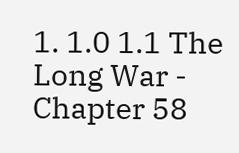1. 1.0 1.1 The Long War - Chapter 58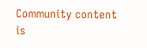Community content is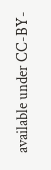available under CC-BY-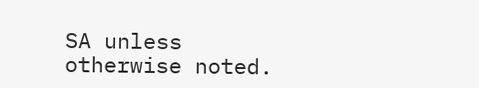SA unless otherwise noted.